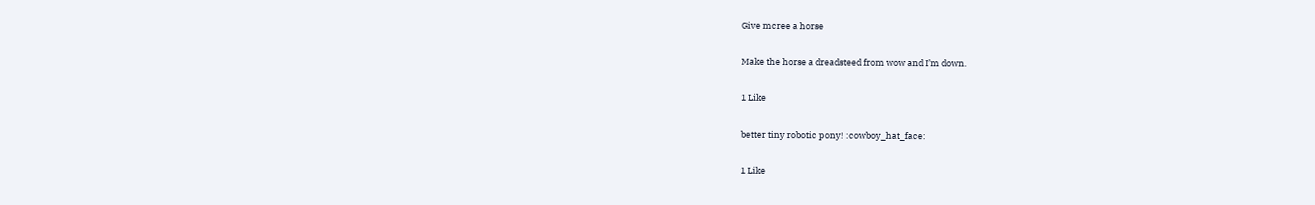Give mcree a horse

Make the horse a dreadsteed from wow and I’m down.

1 Like

better tiny robotic pony! :cowboy_hat_face:

1 Like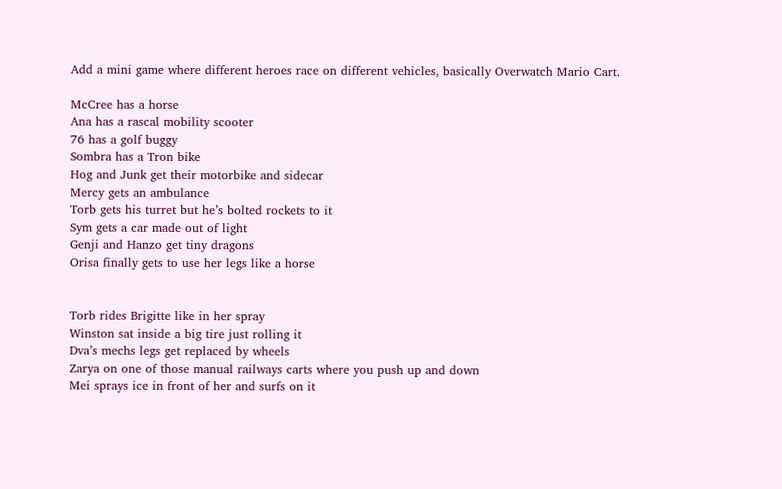Add a mini game where different heroes race on different vehicles, basically Overwatch Mario Cart.

McCree has a horse
Ana has a rascal mobility scooter
76 has a golf buggy
Sombra has a Tron bike
Hog and Junk get their motorbike and sidecar
Mercy gets an ambulance
Torb gets his turret but he’s bolted rockets to it
Sym gets a car made out of light
Genji and Hanzo get tiny dragons
Orisa finally gets to use her legs like a horse


Torb rides Brigitte like in her spray
Winston sat inside a big tire just rolling it
Dva’s mechs legs get replaced by wheels
Zarya on one of those manual railways carts where you push up and down
Mei sprays ice in front of her and surfs on it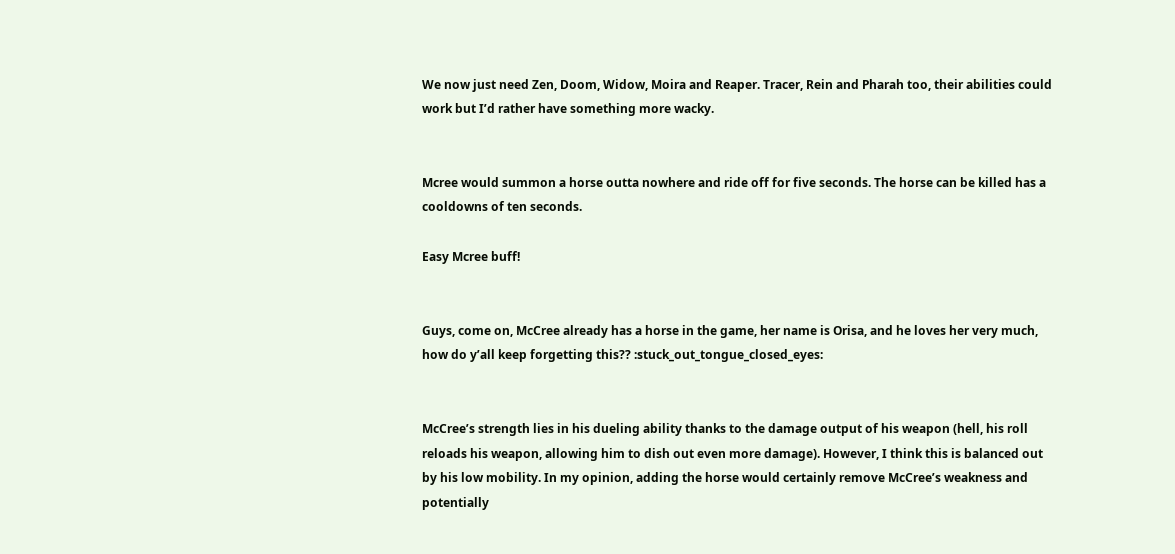We now just need Zen, Doom, Widow, Moira and Reaper. Tracer, Rein and Pharah too, their abilities could work but I’d rather have something more wacky.


Mcree would summon a horse outta nowhere and ride off for five seconds. The horse can be killed has a cooldowns of ten seconds.

Easy Mcree buff!


Guys, come on, McCree already has a horse in the game, her name is Orisa, and he loves her very much, how do y’all keep forgetting this?? :stuck_out_tongue_closed_eyes:


McCree’s strength lies in his dueling ability thanks to the damage output of his weapon (hell, his roll reloads his weapon, allowing him to dish out even more damage). However, I think this is balanced out by his low mobility. In my opinion, adding the horse would certainly remove McCree’s weakness and potentially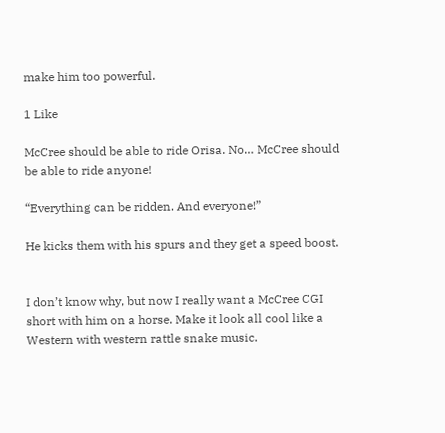make him too powerful.

1 Like

McCree should be able to ride Orisa. No… McCree should be able to ride anyone!

“Everything can be ridden. And everyone!”

He kicks them with his spurs and they get a speed boost.


I don’t know why, but now I really want a McCree CGI short with him on a horse. Make it look all cool like a Western with western rattle snake music.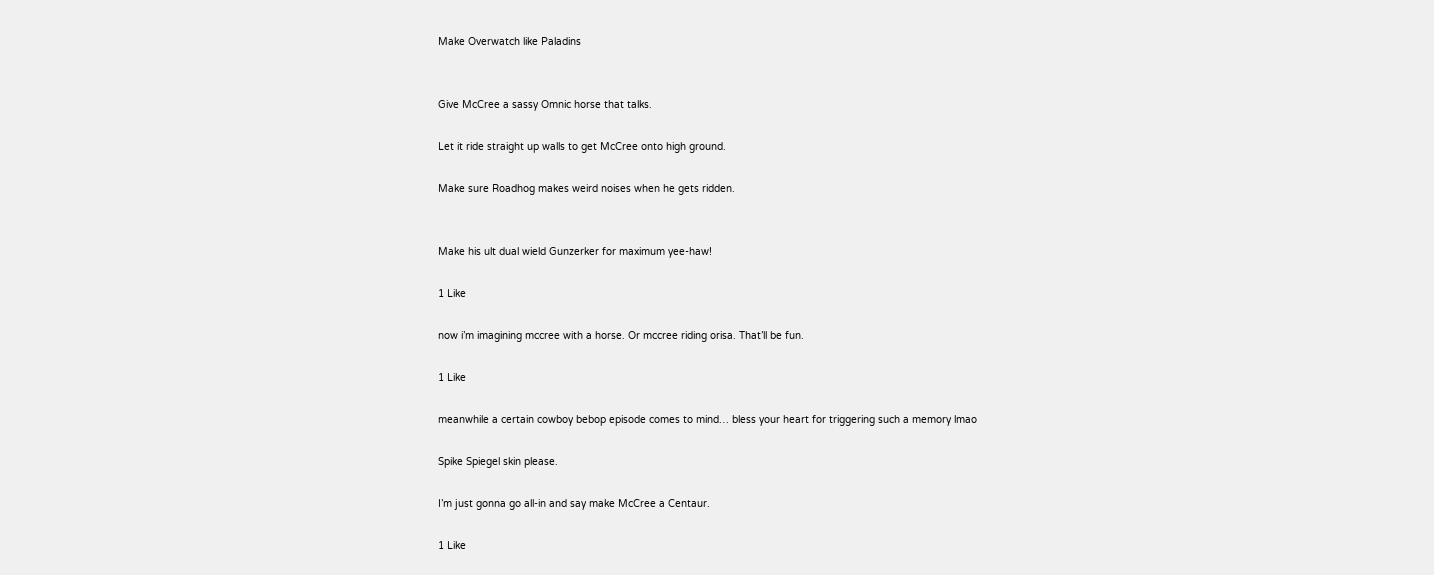Make Overwatch like Paladins


Give McCree a sassy Omnic horse that talks.

Let it ride straight up walls to get McCree onto high ground.

Make sure Roadhog makes weird noises when he gets ridden.


Make his ult dual wield Gunzerker for maximum yee-haw!

1 Like

now i’m imagining mccree with a horse. Or mccree riding orisa. That’ll be fun.

1 Like

meanwhile a certain cowboy bebop episode comes to mind… bless your heart for triggering such a memory lmao

Spike Spiegel skin please.

I’m just gonna go all-in and say make McCree a Centaur.

1 Like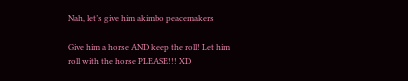Nah, let’s give him akimbo peacemakers

Give him a horse AND keep the roll! Let him roll with the horse PLEASE!!! XD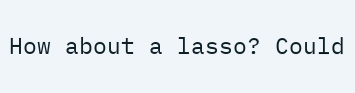How about a lasso? Could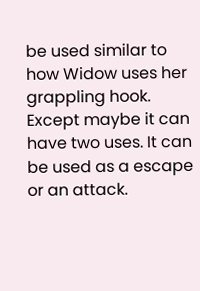be used similar to how Widow uses her grappling hook. Except maybe it can have two uses. It can be used as a escape or an attack.